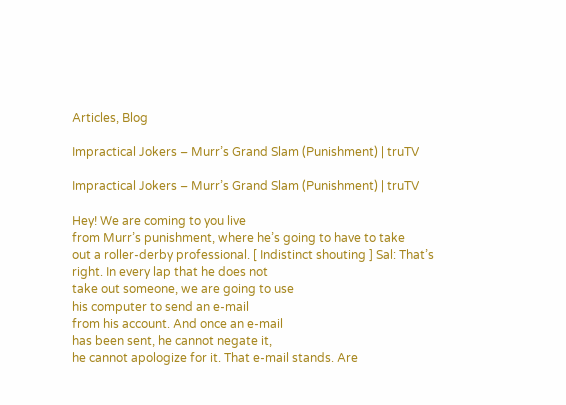Articles, Blog

Impractical Jokers – Murr’s Grand Slam (Punishment) | truTV

Impractical Jokers – Murr’s Grand Slam (Punishment) | truTV

Hey! We are coming to you live
from Murr’s punishment, where he’s going to have to take
out a roller-derby professional. [ Indistinct shouting ] Sal: That’s right. In every lap that he does not
take out someone, we are going to use
his computer to send an e-mail
from his account. And once an e-mail
has been sent, he cannot negate it,
he cannot apologize for it. That e-mail stands. Are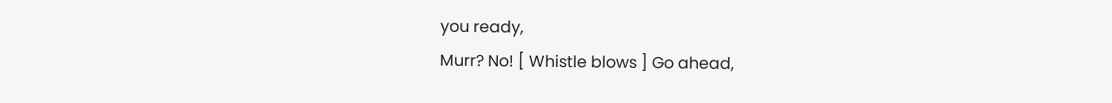you ready,
Murr? No! [ Whistle blows ] Go ahead,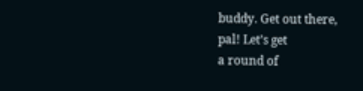buddy. Get out there,
pal! Let’s get
a round of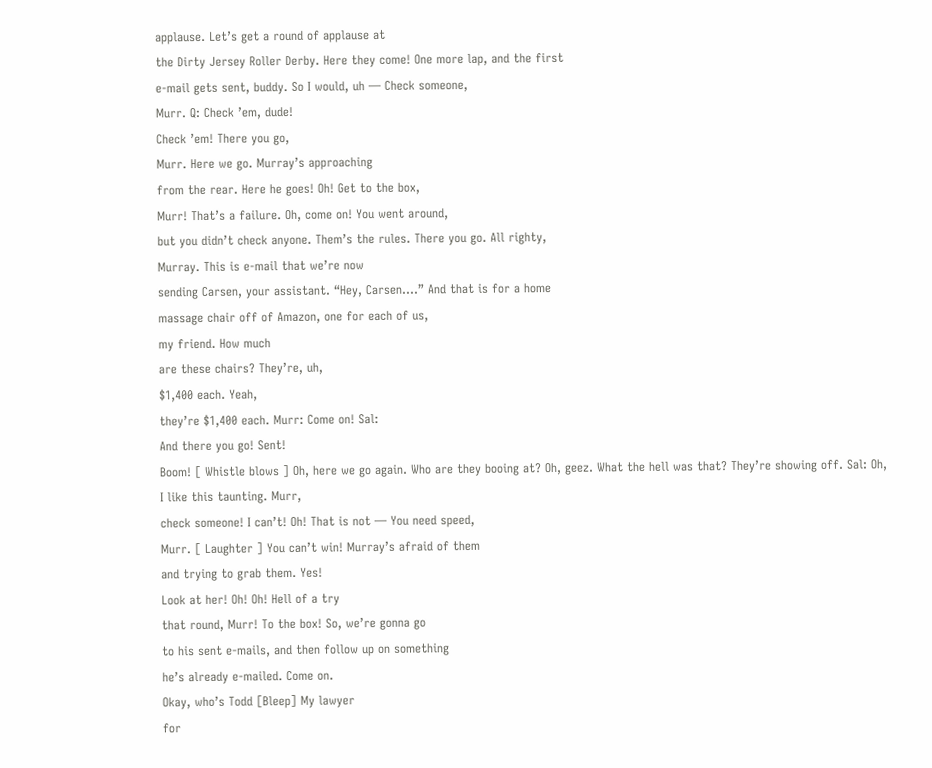applause. Let’s get a round of applause at
the Dirty Jersey Roller Derby. Here they come! One more lap, and the first
e-mail gets sent, buddy. So I would, uh — Check someone,
Murr. Q: Check ’em, dude!
Check ’em! There you go,
Murr. Here we go. Murray’s approaching
from the rear. Here he goes! Oh! Get to the box,
Murr! That’s a failure. Oh, come on! You went around,
but you didn’t check anyone. Them’s the rules. There you go. All righty,
Murray. This is e-mail that we’re now
sending Carsen, your assistant. “Hey, Carsen….” And that is for a home
massage chair off of Amazon, one for each of us,
my friend. How much
are these chairs? They’re, uh,
$1,400 each. Yeah,
they’re $1,400 each. Murr: Come on! Sal:
And there you go! Sent!
Boom! [ Whistle blows ] Oh, here we go again. Who are they booing at? Oh, geez. What the hell was that? They’re showing off. Sal: Oh,
I like this taunting. Murr,
check someone! I can’t! Oh! That is not — You need speed,
Murr. [ Laughter ] You can’t win! Murray’s afraid of them
and trying to grab them. Yes!
Look at her! Oh! Oh! Hell of a try
that round, Murr! To the box! So, we’re gonna go
to his sent e-mails, and then follow up on something
he’s already e-mailed. Come on.
Okay, who’s Todd [Bleep] My lawyer
for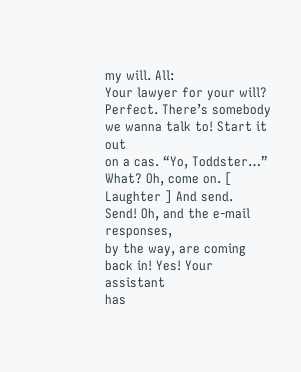my will. All:
Your lawyer for your will? Perfect. There’s somebody
we wanna talk to! Start it out
on a cas. “Yo, Toddster…” What? Oh, come on. [ Laughter ] And send.
Send! Oh, and the e-mail responses,
by the way, are coming back in! Yes! Your assistant
has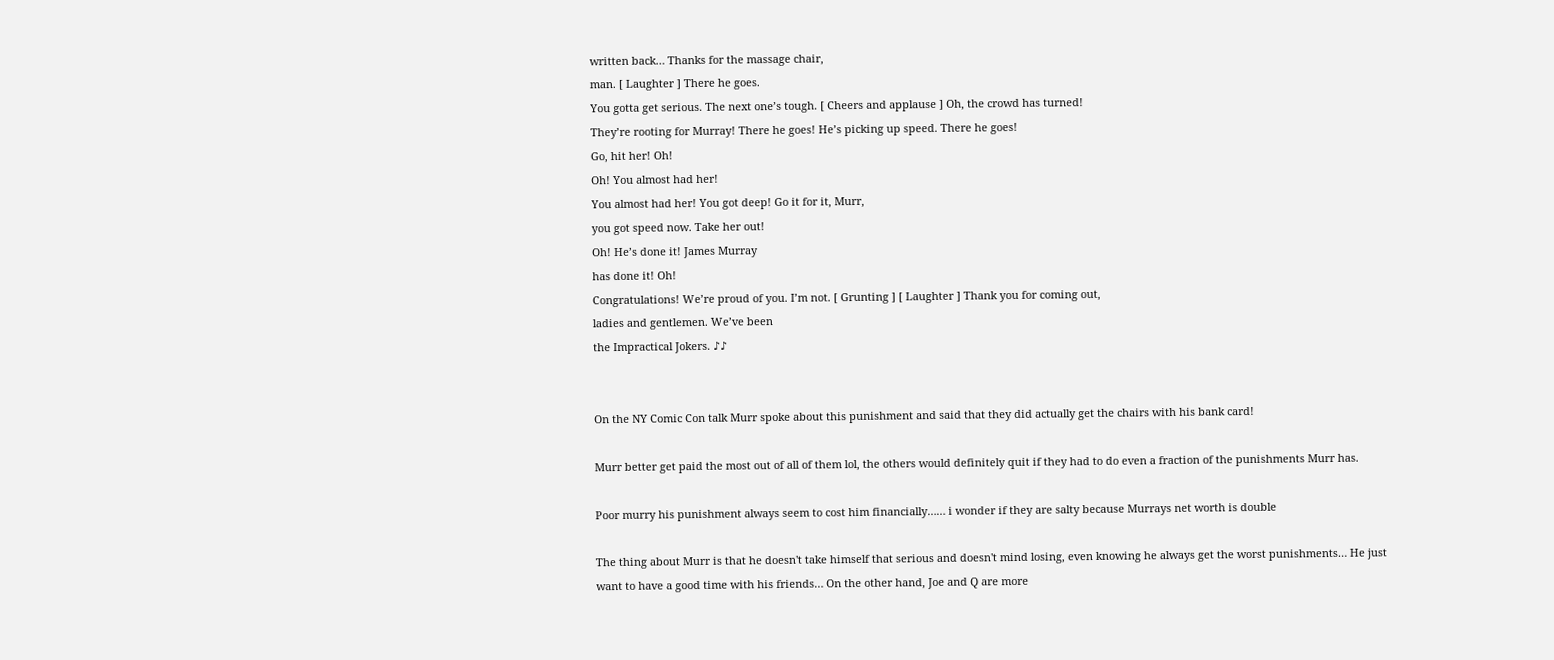written back… Thanks for the massage chair,
man. [ Laughter ] There he goes.
You gotta get serious. The next one’s tough. [ Cheers and applause ] Oh, the crowd has turned!
They’re rooting for Murray! There he goes! He’s picking up speed. There he goes!
Go, hit her! Oh!
Oh! You almost had her!
You almost had her! You got deep! Go it for it, Murr,
you got speed now. Take her out!
Oh! He’s done it! James Murray
has done it! Oh!
Congratulations! We’re proud of you. I’m not. [ Grunting ] [ Laughter ] Thank you for coming out,
ladies and gentlemen. We’ve been
the Impractical Jokers. ♪♪


On the NY Comic Con talk Murr spoke about this punishment and said that they did actually get the chairs with his bank card!

Murr better get paid the most out of all of them lol, the others would definitely quit if they had to do even a fraction of the punishments Murr has.

Poor murry his punishment always seem to cost him financially…… i wonder if they are salty because Murrays net worth is double

The thing about Murr is that he doesn't take himself that serious and doesn't mind losing, even knowing he always get the worst punishments… He just want to have a good time with his friends… On the other hand, Joe and Q are more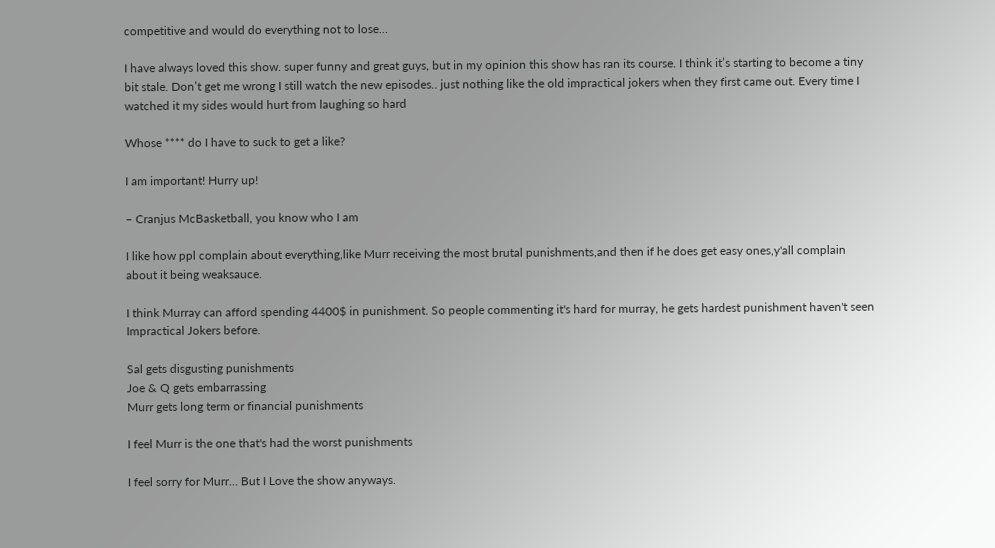competitive and would do everything not to lose…

I have always loved this show. super funny and great guys, but in my opinion this show has ran its course. I think it’s starting to become a tiny bit stale. Don’t get me wrong I still watch the new episodes.. just nothing like the old impractical jokers when they first came out. Every time I watched it my sides would hurt from laughing so hard

Whose **** do I have to suck to get a like?

I am important! Hurry up!

– Cranjus McBasketball, you know who I am

I like how ppl complain about everything,like Murr receiving the most brutal punishments,and then if he does get easy ones,y'all complain about it being weaksauce.

I think Murray can afford spending 4400$ in punishment. So people commenting it's hard for murray, he gets hardest punishment haven't seen Impractical Jokers before.

Sal gets disgusting punishments
Joe & Q gets embarrassing
Murr gets long term or financial punishments

I feel Murr is the one that's had the worst punishments

I feel sorry for Murr… But I Love the show anyways.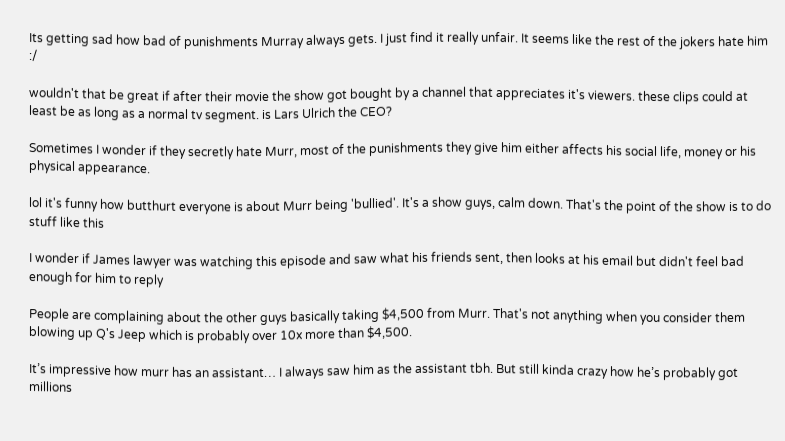Its getting sad how bad of punishments Murray always gets. I just find it really unfair. It seems like the rest of the jokers hate him :/

wouldn't that be great if after their movie the show got bought by a channel that appreciates it's viewers. these clips could at least be as long as a normal tv segment. is Lars Ulrich the CEO?

Sometimes I wonder if they secretly hate Murr, most of the punishments they give him either affects his social life, money or his physical appearance.

lol it's funny how butthurt everyone is about Murr being 'bullied'. It's a show guys, calm down. That's the point of the show is to do stuff like this

I wonder if James lawyer was watching this episode and saw what his friends sent, then looks at his email but didn't feel bad enough for him to reply

People are complaining about the other guys basically taking $4,500 from Murr. That's not anything when you consider them blowing up Q's Jeep which is probably over 10x more than $4,500.

It’s impressive how murr has an assistant… I always saw him as the assistant tbh. But still kinda crazy how he’s probably got millions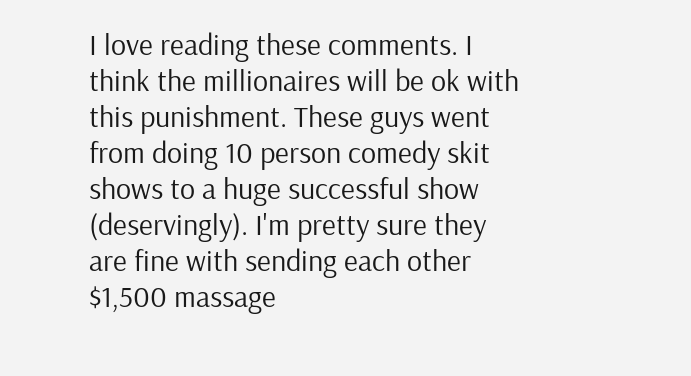I love reading these comments. I think the millionaires will be ok with this punishment. These guys went from doing 10 person comedy skit shows to a huge successful show (deservingly). I'm pretty sure they are fine with sending each other $1,500 massage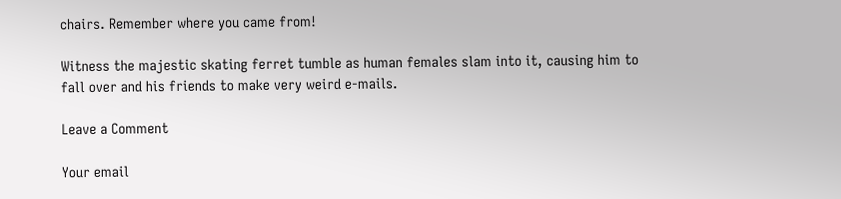chairs. Remember where you came from!

Witness the majestic skating ferret tumble as human females slam into it, causing him to fall over and his friends to make very weird e-mails.

Leave a Comment

Your email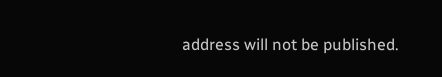address will not be published.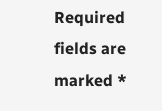Required fields are marked *